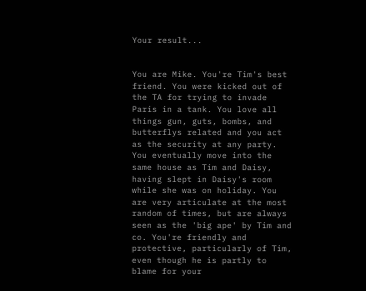Your result...


You are Mike. You're Tim's best friend. You were kicked out of the TA for trying to invade Paris in a tank. You love all things gun, guts, bombs, and butterflys related and you act as the security at any party. You eventually move into the same house as Tim and Daisy, having slept in Daisy's room while she was on holiday. You are very articulate at the most random of times, but are always seen as the 'big ape' by Tim and co. You're friendly and protective, particularly of Tim, even though he is partly to blame for your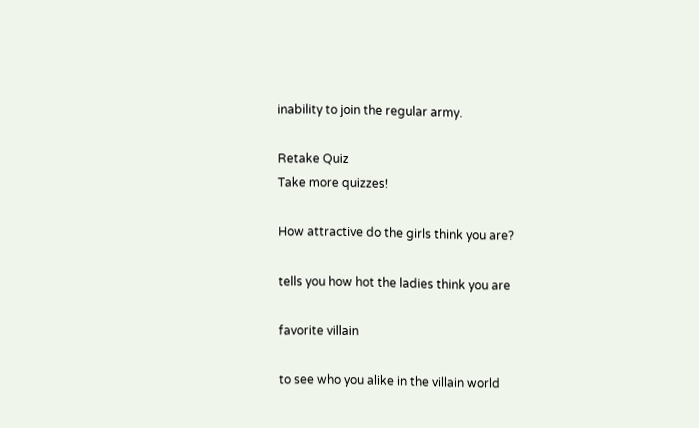inability to join the regular army.

Retake Quiz
Take more quizzes!

How attractive do the girls think you are?

tells you how hot the ladies think you are

favorite villain

to see who you alike in the villain world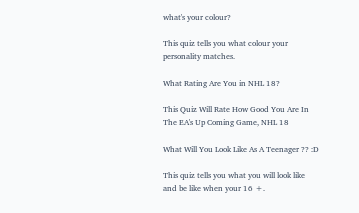what's your colour?

This quiz tells you what colour your personality matches.

What Rating Are You in NHL 18?

This Quiz Will Rate How Good You Are In The EA's Up Coming Game, NHL 18

What Will You Look Like As A Teenager ?? :D

This quiz tells you what you will look like and be like when your 16 +.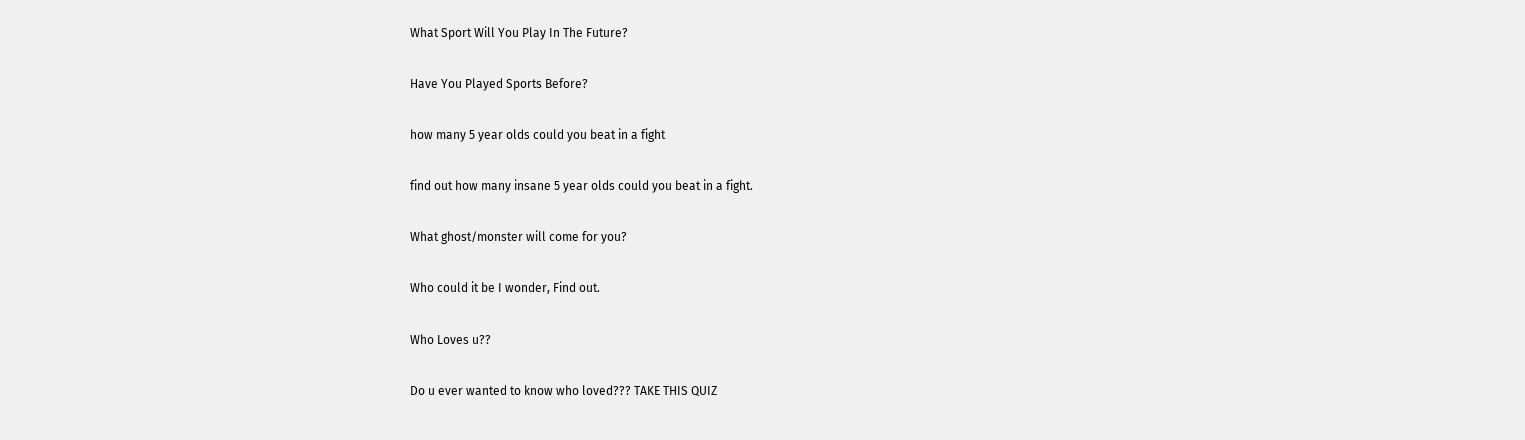What Sport Will You Play In The Future?

Have You Played Sports Before?

how many 5 year olds could you beat in a fight

find out how many insane 5 year olds could you beat in a fight.

What ghost/monster will come for you?

Who could it be I wonder, Find out.

Who Loves u??

Do u ever wanted to know who loved??? TAKE THIS QUIZ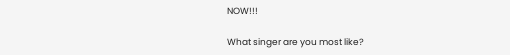NOW!!!

What singer are you most like?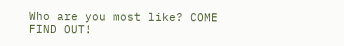Who are you most like? COME FIND OUT!